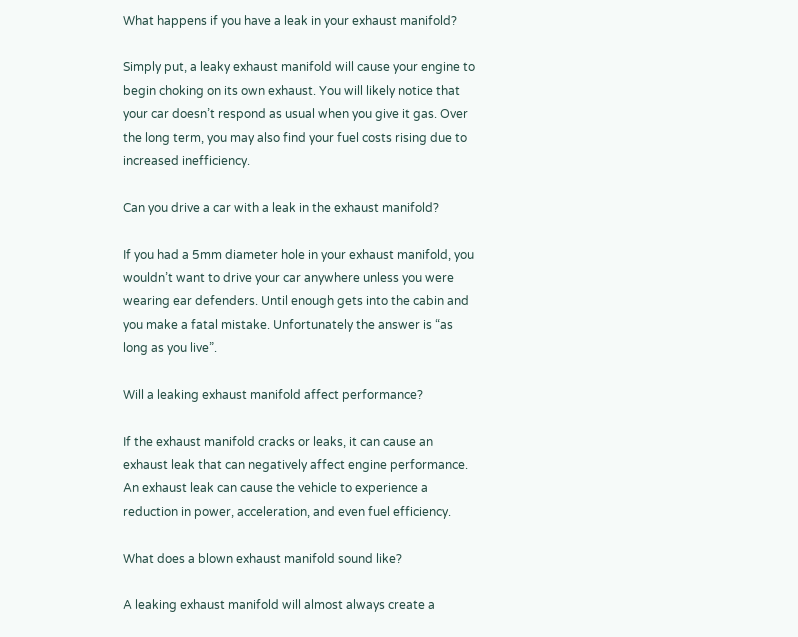What happens if you have a leak in your exhaust manifold?

Simply put, a leaky exhaust manifold will cause your engine to begin choking on its own exhaust. You will likely notice that your car doesn’t respond as usual when you give it gas. Over the long term, you may also find your fuel costs rising due to increased inefficiency.

Can you drive a car with a leak in the exhaust manifold?

If you had a 5mm diameter hole in your exhaust manifold, you wouldn’t want to drive your car anywhere unless you were wearing ear defenders. Until enough gets into the cabin and you make a fatal mistake. Unfortunately the answer is “as long as you live”.

Will a leaking exhaust manifold affect performance?

If the exhaust manifold cracks or leaks, it can cause an exhaust leak that can negatively affect engine performance. An exhaust leak can cause the vehicle to experience a reduction in power, acceleration, and even fuel efficiency.

What does a blown exhaust manifold sound like?

A leaking exhaust manifold will almost always create a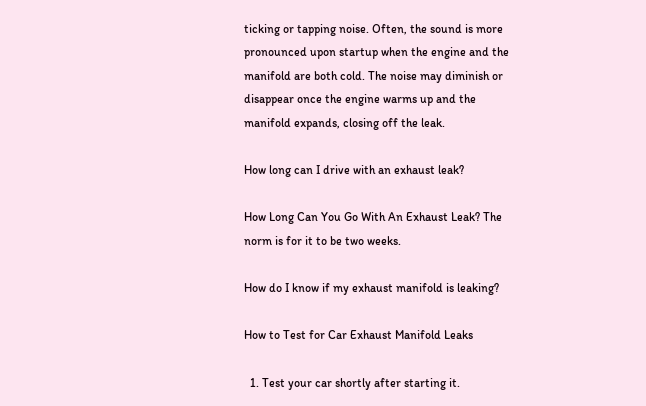ticking or tapping noise. Often, the sound is more pronounced upon startup when the engine and the manifold are both cold. The noise may diminish or disappear once the engine warms up and the manifold expands, closing off the leak.

How long can I drive with an exhaust leak?

How Long Can You Go With An Exhaust Leak? The norm is for it to be two weeks.

How do I know if my exhaust manifold is leaking?

How to Test for Car Exhaust Manifold Leaks

  1. Test your car shortly after starting it.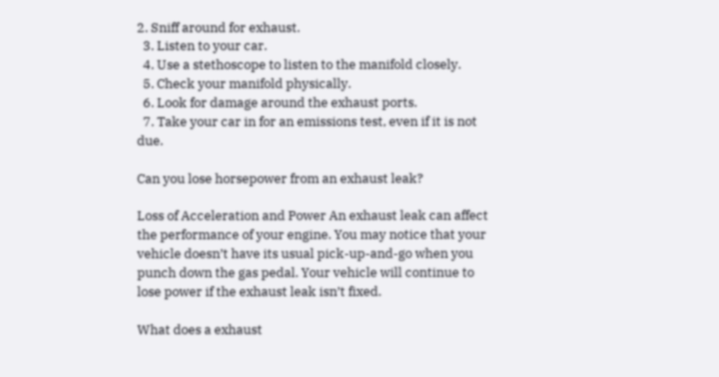2. Sniff around for exhaust.
  3. Listen to your car.
  4. Use a stethoscope to listen to the manifold closely.
  5. Check your manifold physically.
  6. Look for damage around the exhaust ports.
  7. Take your car in for an emissions test, even if it is not due.

Can you lose horsepower from an exhaust leak?

Loss of Acceleration and Power An exhaust leak can affect the performance of your engine. You may notice that your vehicle doesn’t have its usual pick-up-and-go when you punch down the gas pedal. Your vehicle will continue to lose power if the exhaust leak isn’t fixed.

What does a exhaust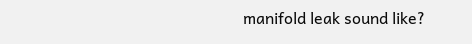manifold leak sound like?